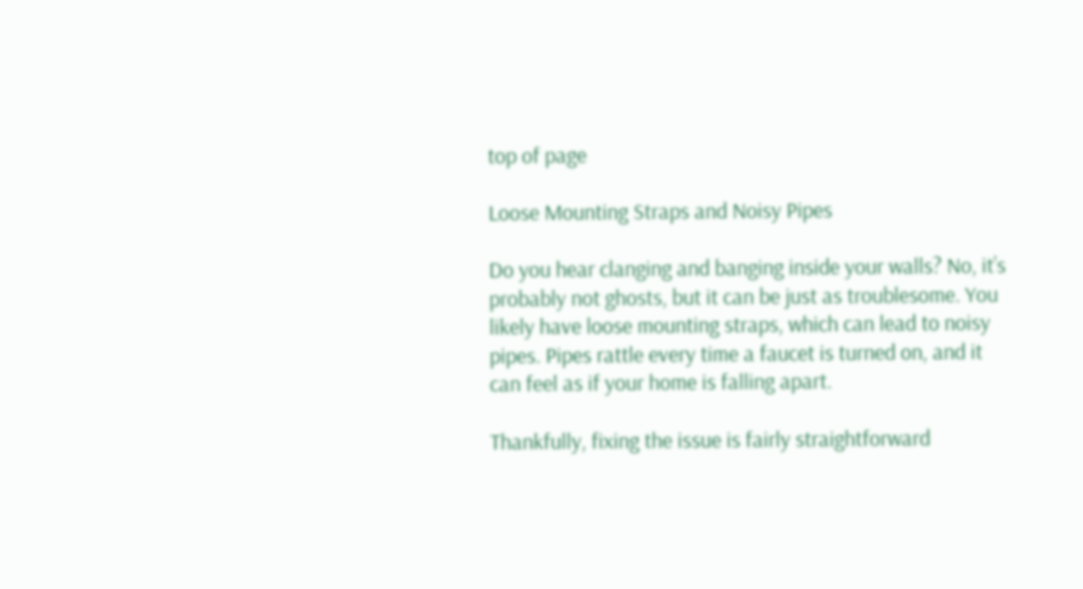top of page

Loose Mounting Straps and Noisy Pipes

Do you hear clanging and banging inside your walls? No, it’s probably not ghosts, but it can be just as troublesome. You likely have loose mounting straps, which can lead to noisy pipes. Pipes rattle every time a faucet is turned on, and it can feel as if your home is falling apart.

Thankfully, fixing the issue is fairly straightforward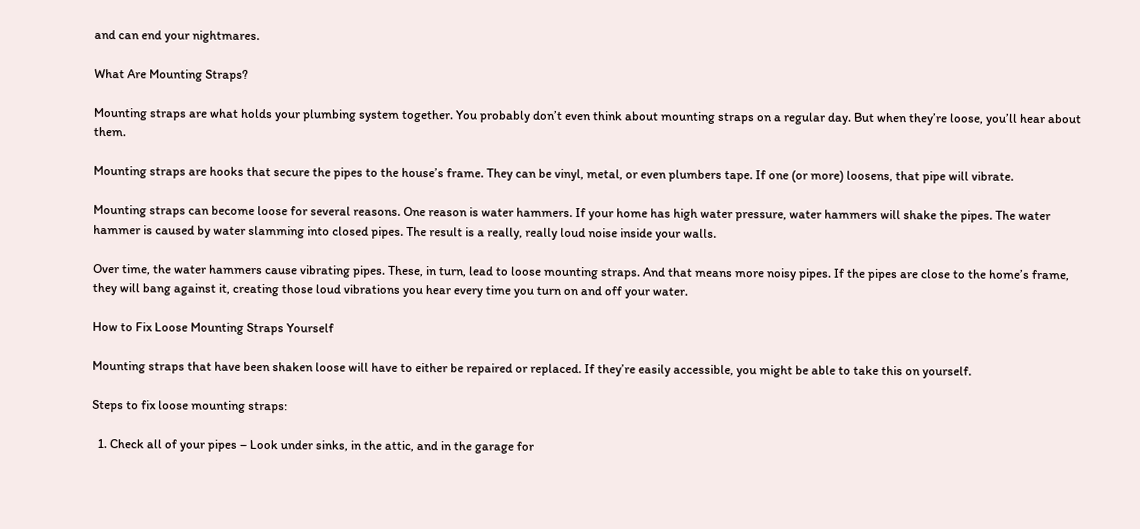and can end your nightmares.

What Are Mounting Straps?

Mounting straps are what holds your plumbing system together. You probably don’t even think about mounting straps on a regular day. But when they’re loose, you’ll hear about them.

Mounting straps are hooks that secure the pipes to the house’s frame. They can be vinyl, metal, or even plumbers tape. If one (or more) loosens, that pipe will vibrate.

Mounting straps can become loose for several reasons. One reason is water hammers. If your home has high water pressure, water hammers will shake the pipes. The water hammer is caused by water slamming into closed pipes. The result is a really, really loud noise inside your walls.

Over time, the water hammers cause vibrating pipes. These, in turn, lead to loose mounting straps. And that means more noisy pipes. If the pipes are close to the home’s frame, they will bang against it, creating those loud vibrations you hear every time you turn on and off your water.

How to Fix Loose Mounting Straps Yourself

Mounting straps that have been shaken loose will have to either be repaired or replaced. If they’re easily accessible, you might be able to take this on yourself.

Steps to fix loose mounting straps:

  1. Check all of your pipes – Look under sinks, in the attic, and in the garage for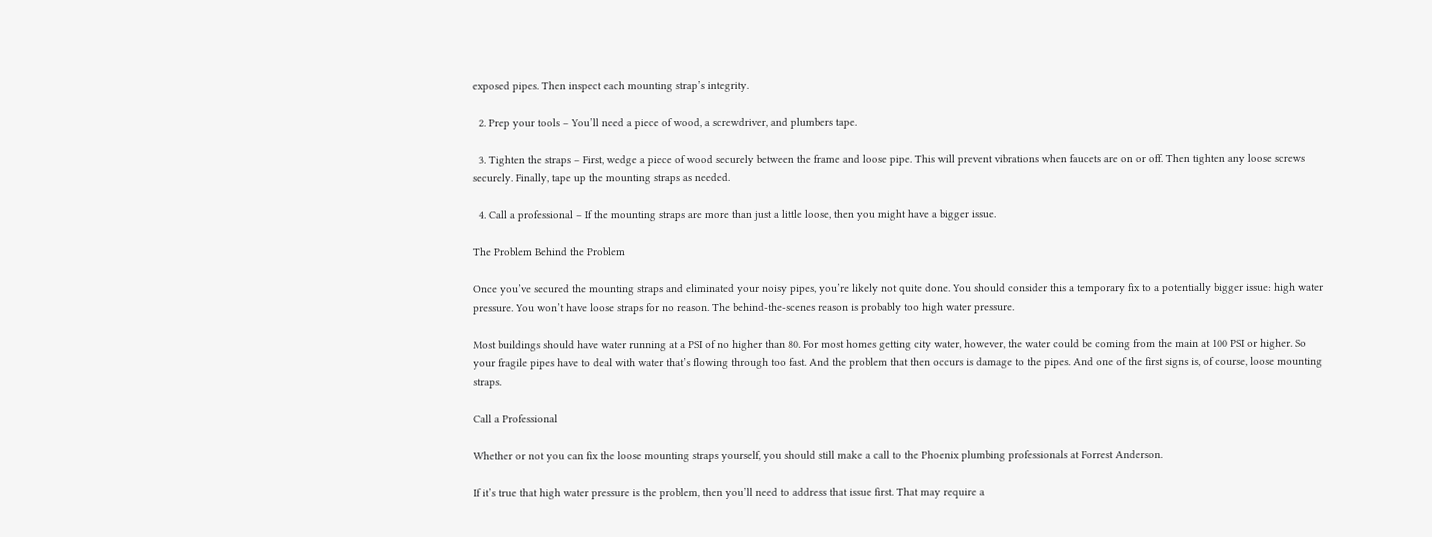exposed pipes. Then inspect each mounting strap’s integrity.

  2. Prep your tools – You’ll need a piece of wood, a screwdriver, and plumbers tape.

  3. Tighten the straps – First, wedge a piece of wood securely between the frame and loose pipe. This will prevent vibrations when faucets are on or off. Then tighten any loose screws securely. Finally, tape up the mounting straps as needed.

  4. Call a professional – If the mounting straps are more than just a little loose, then you might have a bigger issue.

The Problem Behind the Problem

Once you’ve secured the mounting straps and eliminated your noisy pipes, you’re likely not quite done. You should consider this a temporary fix to a potentially bigger issue: high water pressure. You won’t have loose straps for no reason. The behind-the-scenes reason is probably too high water pressure.

Most buildings should have water running at a PSI of no higher than 80. For most homes getting city water, however, the water could be coming from the main at 100 PSI or higher. So your fragile pipes have to deal with water that’s flowing through too fast. And the problem that then occurs is damage to the pipes. And one of the first signs is, of course, loose mounting straps.

Call a Professional

Whether or not you can fix the loose mounting straps yourself, you should still make a call to the Phoenix plumbing professionals at Forrest Anderson.

If it’s true that high water pressure is the problem, then you’ll need to address that issue first. That may require a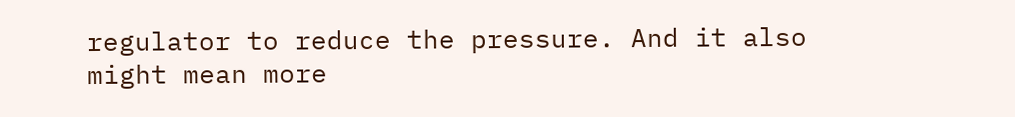regulator to reduce the pressure. And it also might mean more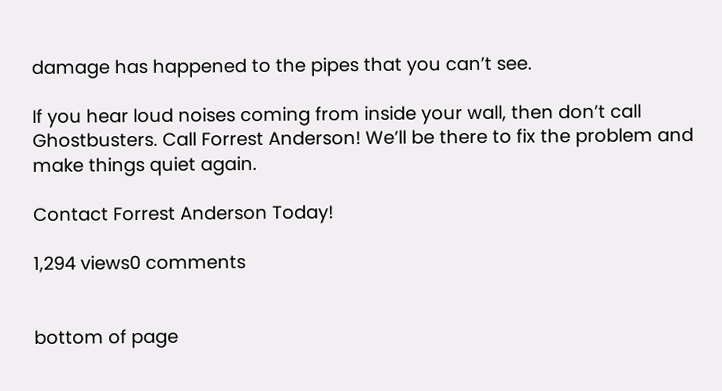damage has happened to the pipes that you can’t see.

If you hear loud noises coming from inside your wall, then don’t call Ghostbusters. Call Forrest Anderson! We’ll be there to fix the problem and make things quiet again.

Contact Forrest Anderson Today!

1,294 views0 comments


bottom of page